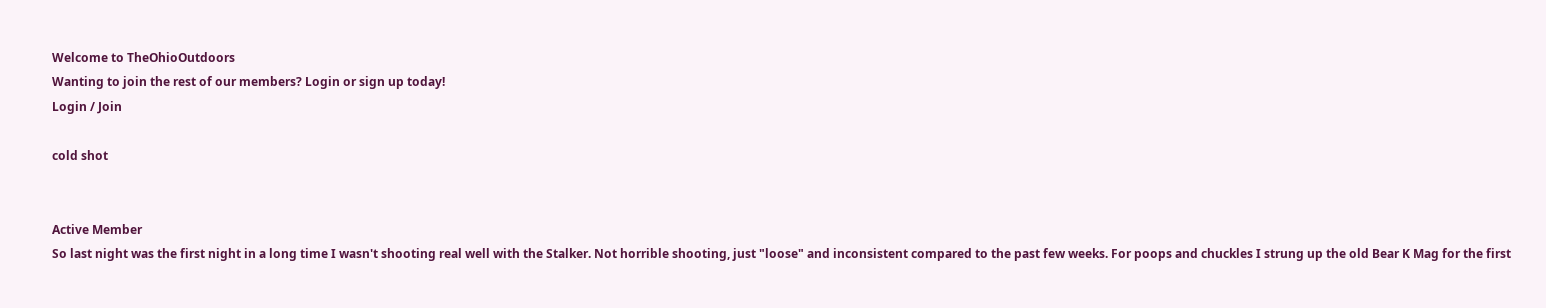Welcome to TheOhioOutdoors
Wanting to join the rest of our members? Login or sign up today!
Login / Join

cold shot


Active Member
So last night was the first night in a long time I wasn't shooting real well with the Stalker. Not horrible shooting, just "loose" and inconsistent compared to the past few weeks. For poops and chuckles I strung up the old Bear K Mag for the first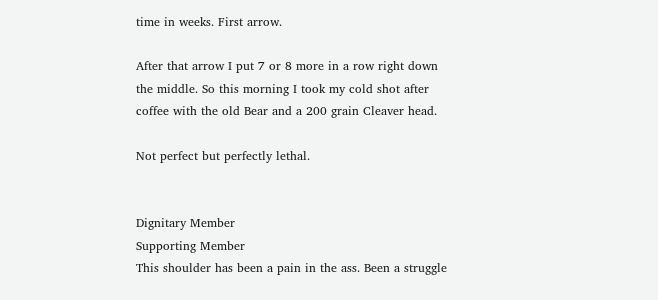time in weeks. First arrow.

After that arrow I put 7 or 8 more in a row right down the middle. So this morning I took my cold shot after coffee with the old Bear and a 200 grain Cleaver head.

Not perfect but perfectly lethal.


Dignitary Member
Supporting Member
This shoulder has been a pain in the ass. Been a struggle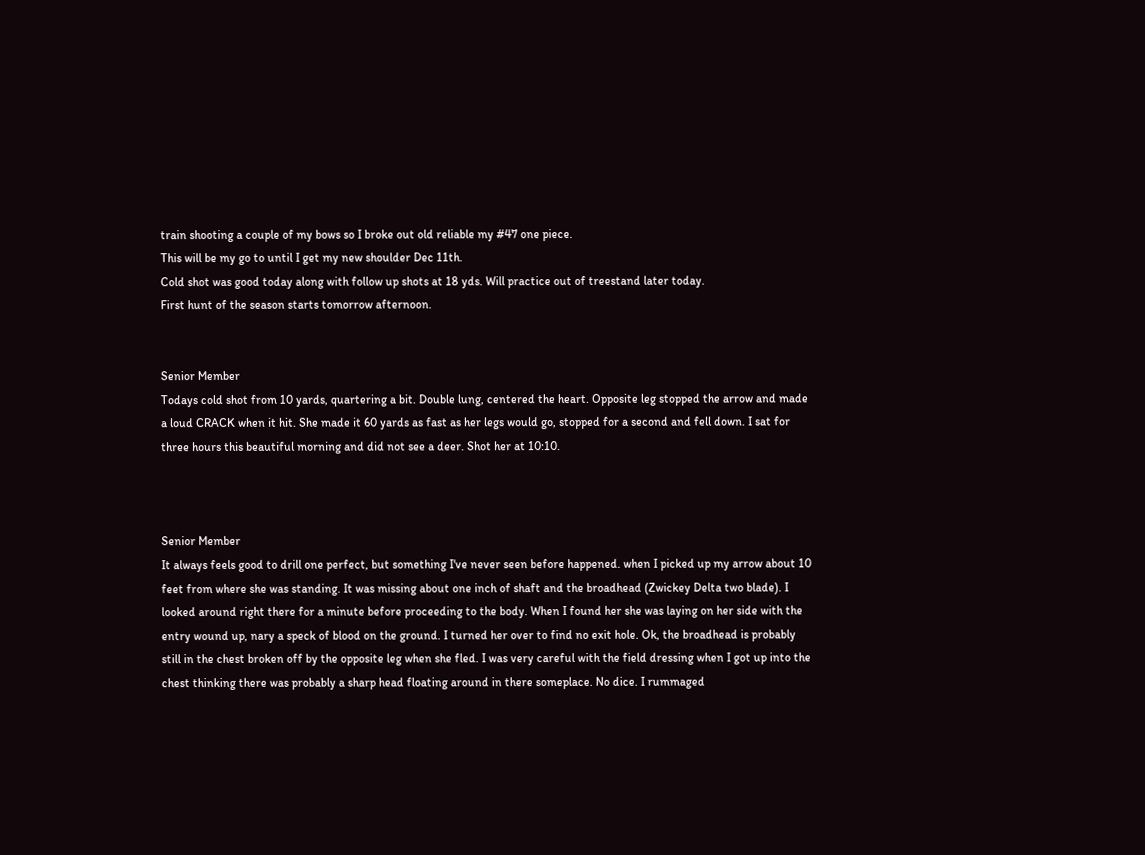train shooting a couple of my bows so I broke out old reliable my #47 one piece.
This will be my go to until I get my new shoulder Dec 11th.
Cold shot was good today along with follow up shots at 18 yds. Will practice out of treestand later today.
First hunt of the season starts tomorrow afternoon.


Senior Member
Todays cold shot from 10 yards, quartering a bit. Double lung, centered the heart. Opposite leg stopped the arrow and made a loud CRACK when it hit. She made it 60 yards as fast as her legs would go, stopped for a second and fell down. I sat for three hours this beautiful morning and did not see a deer. Shot her at 10:10.



Senior Member
It always feels good to drill one perfect, but something I've never seen before happened. when I picked up my arrow about 10 feet from where she was standing. It was missing about one inch of shaft and the broadhead (Zwickey Delta two blade). I looked around right there for a minute before proceeding to the body. When I found her she was laying on her side with the entry wound up, nary a speck of blood on the ground. I turned her over to find no exit hole. Ok, the broadhead is probably still in the chest broken off by the opposite leg when she fled. I was very careful with the field dressing when I got up into the chest thinking there was probably a sharp head floating around in there someplace. No dice. I rummaged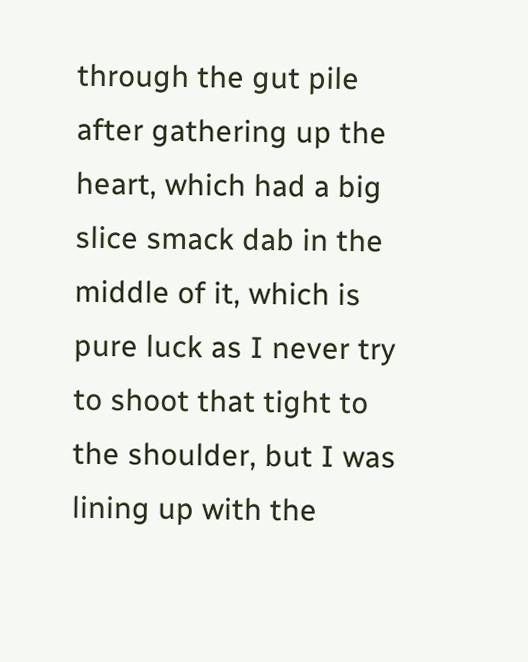through the gut pile after gathering up the heart, which had a big slice smack dab in the middle of it, which is pure luck as I never try to shoot that tight to the shoulder, but I was lining up with the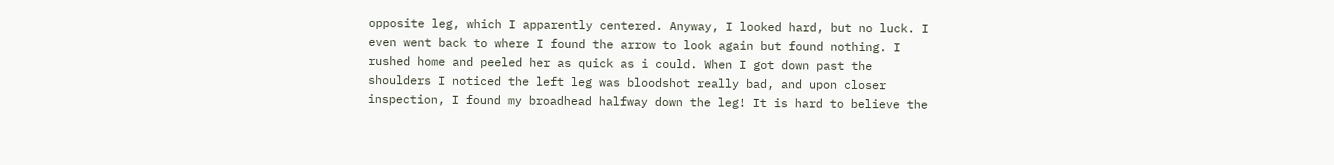opposite leg, which I apparently centered. Anyway, I looked hard, but no luck. I even went back to where I found the arrow to look again but found nothing. I rushed home and peeled her as quick as i could. When I got down past the shoulders I noticed the left leg was bloodshot really bad, and upon closer inspection, I found my broadhead halfway down the leg! It is hard to believe the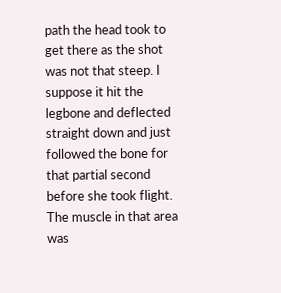path the head took to get there as the shot was not that steep. I suppose it hit the legbone and deflected straight down and just followed the bone for that partial second before she took flight. The muscle in that area was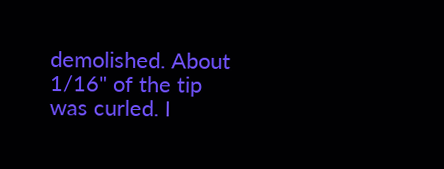demolished. About 1/16" of the tip was curled. I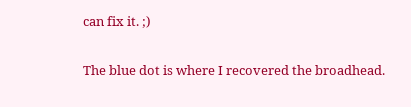can fix it. ;)

The blue dot is where I recovered the broadhead.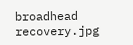broadhead recovery.jpg